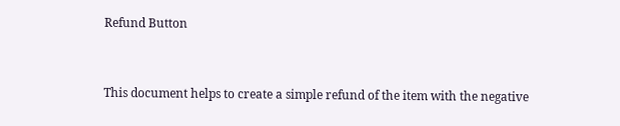Refund Button


This document helps to create a simple refund of the item with the negative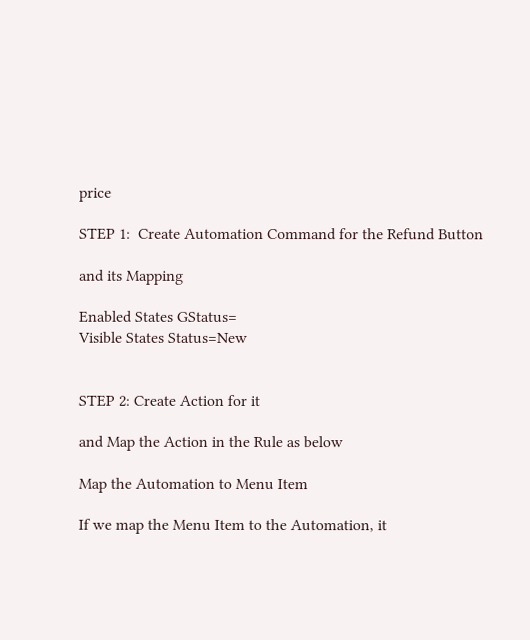price

STEP 1:  Create Automation Command for the Refund Button

and its Mapping

Enabled States GStatus=
Visible States Status=New


STEP 2: Create Action for it

and Map the Action in the Rule as below

Map the Automation to Menu Item

If we map the Menu Item to the Automation, it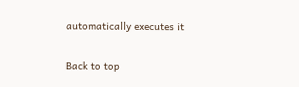automatically executes it

Back to top